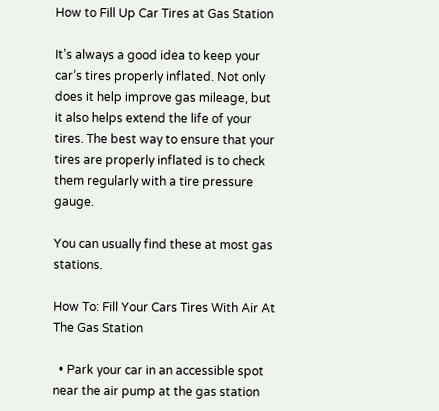How to Fill Up Car Tires at Gas Station

It’s always a good idea to keep your car’s tires properly inflated. Not only does it help improve gas mileage, but it also helps extend the life of your tires. The best way to ensure that your tires are properly inflated is to check them regularly with a tire pressure gauge.

You can usually find these at most gas stations.

How To: Fill Your Cars Tires With Air At The Gas Station

  • Park your car in an accessible spot near the air pump at the gas station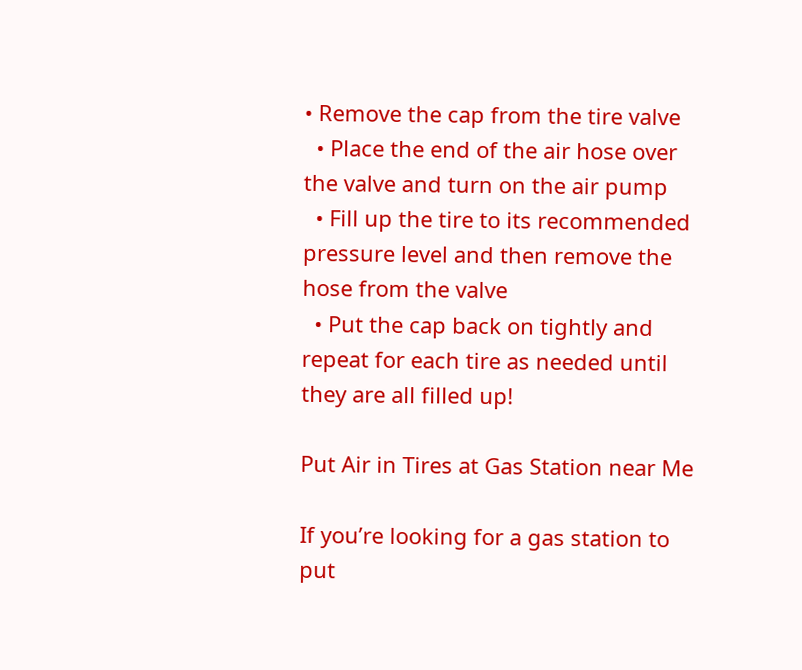• Remove the cap from the tire valve
  • Place the end of the air hose over the valve and turn on the air pump
  • Fill up the tire to its recommended pressure level and then remove the hose from the valve
  • Put the cap back on tightly and repeat for each tire as needed until they are all filled up!

Put Air in Tires at Gas Station near Me

If you’re looking for a gas station to put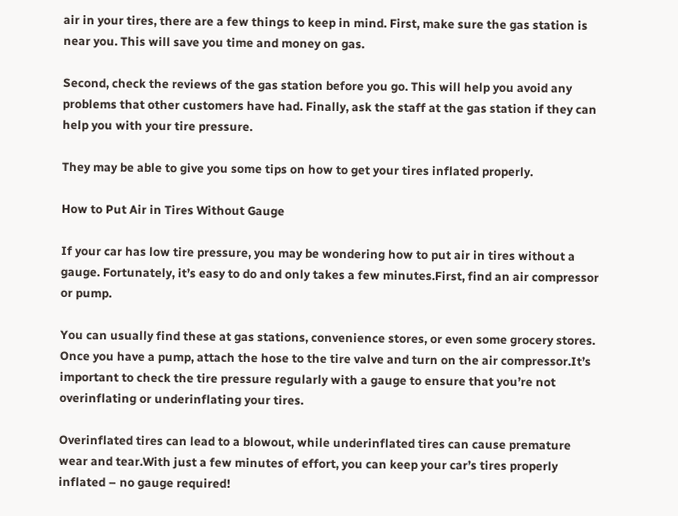air in your tires, there are a few things to keep in mind. First, make sure the gas station is near you. This will save you time and money on gas.

Second, check the reviews of the gas station before you go. This will help you avoid any problems that other customers have had. Finally, ask the staff at the gas station if they can help you with your tire pressure.

They may be able to give you some tips on how to get your tires inflated properly.

How to Put Air in Tires Without Gauge

If your car has low tire pressure, you may be wondering how to put air in tires without a gauge. Fortunately, it’s easy to do and only takes a few minutes.First, find an air compressor or pump.

You can usually find these at gas stations, convenience stores, or even some grocery stores. Once you have a pump, attach the hose to the tire valve and turn on the air compressor.It’s important to check the tire pressure regularly with a gauge to ensure that you’re not overinflating or underinflating your tires.

Overinflated tires can lead to a blowout, while underinflated tires can cause premature wear and tear.With just a few minutes of effort, you can keep your car’s tires properly inflated – no gauge required!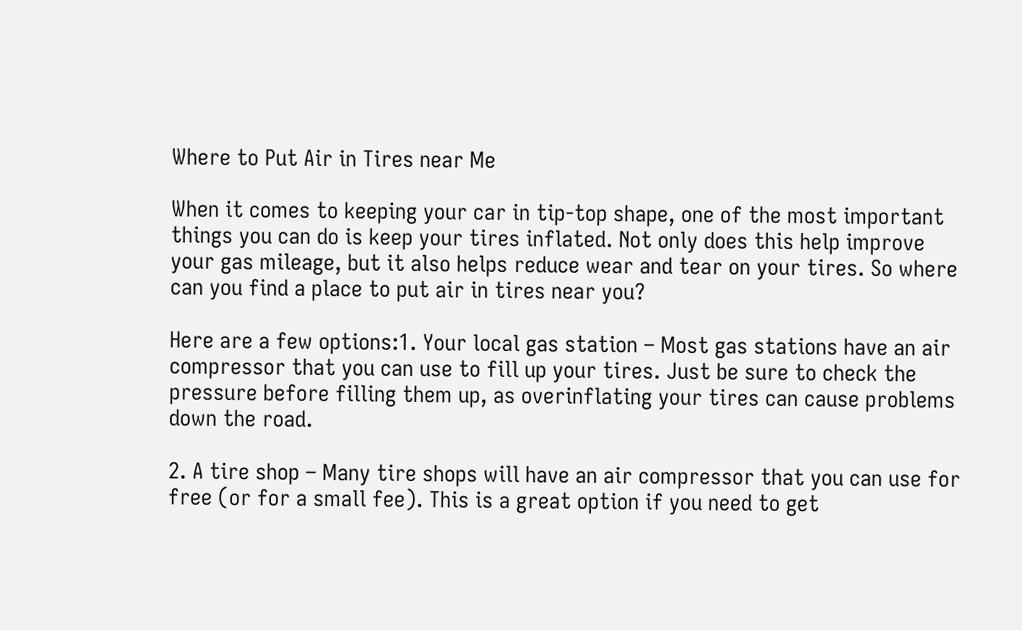Where to Put Air in Tires near Me

When it comes to keeping your car in tip-top shape, one of the most important things you can do is keep your tires inflated. Not only does this help improve your gas mileage, but it also helps reduce wear and tear on your tires. So where can you find a place to put air in tires near you?

Here are a few options:1. Your local gas station – Most gas stations have an air compressor that you can use to fill up your tires. Just be sure to check the pressure before filling them up, as overinflating your tires can cause problems down the road.

2. A tire shop – Many tire shops will have an air compressor that you can use for free (or for a small fee). This is a great option if you need to get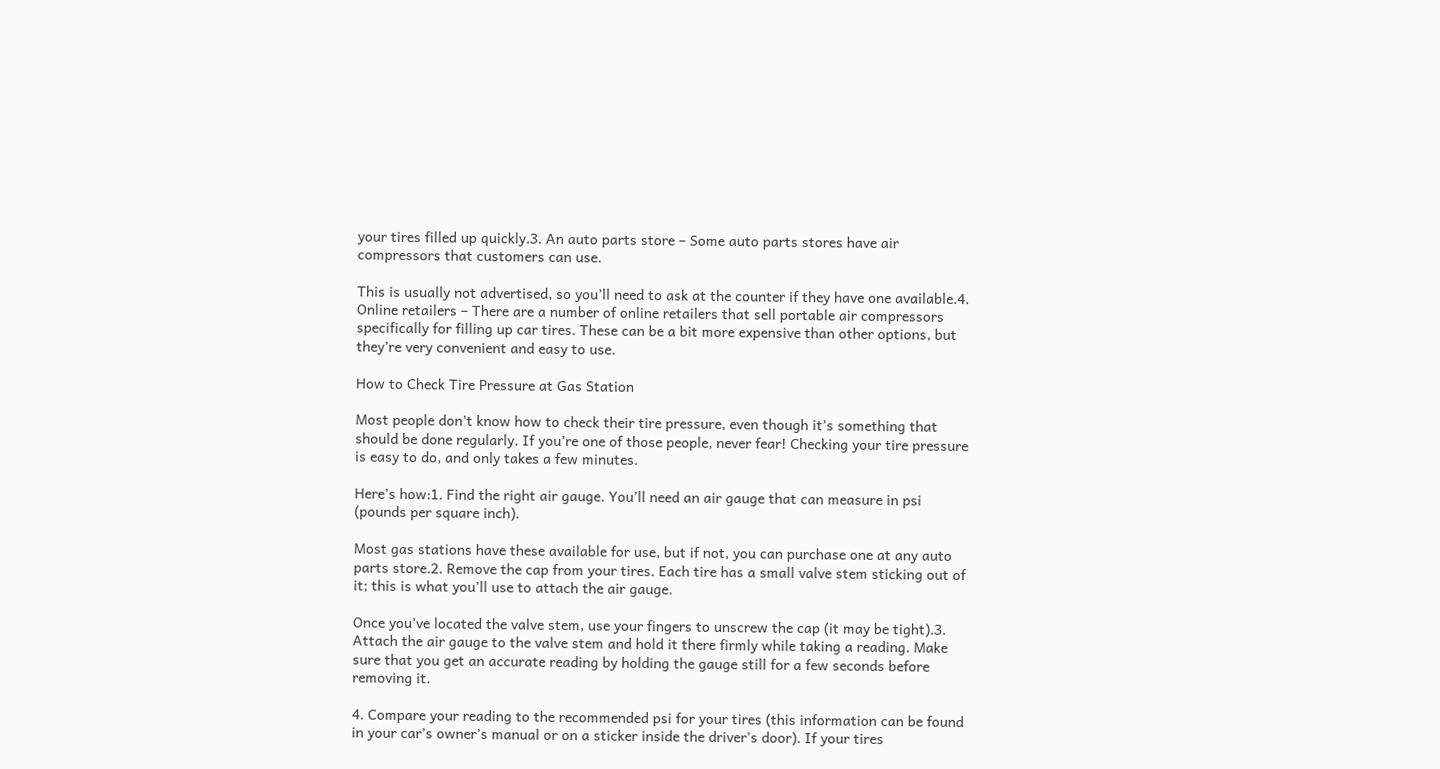your tires filled up quickly.3. An auto parts store – Some auto parts stores have air compressors that customers can use.

This is usually not advertised, so you’ll need to ask at the counter if they have one available.4. Online retailers – There are a number of online retailers that sell portable air compressors specifically for filling up car tires. These can be a bit more expensive than other options, but they’re very convenient and easy to use.

How to Check Tire Pressure at Gas Station

Most people don’t know how to check their tire pressure, even though it’s something that should be done regularly. If you’re one of those people, never fear! Checking your tire pressure is easy to do, and only takes a few minutes.

Here’s how:1. Find the right air gauge. You’ll need an air gauge that can measure in psi (pounds per square inch).

Most gas stations have these available for use, but if not, you can purchase one at any auto parts store.2. Remove the cap from your tires. Each tire has a small valve stem sticking out of it; this is what you’ll use to attach the air gauge.

Once you’ve located the valve stem, use your fingers to unscrew the cap (it may be tight).3. Attach the air gauge to the valve stem and hold it there firmly while taking a reading. Make sure that you get an accurate reading by holding the gauge still for a few seconds before removing it.

4. Compare your reading to the recommended psi for your tires (this information can be found in your car’s owner’s manual or on a sticker inside the driver’s door). If your tires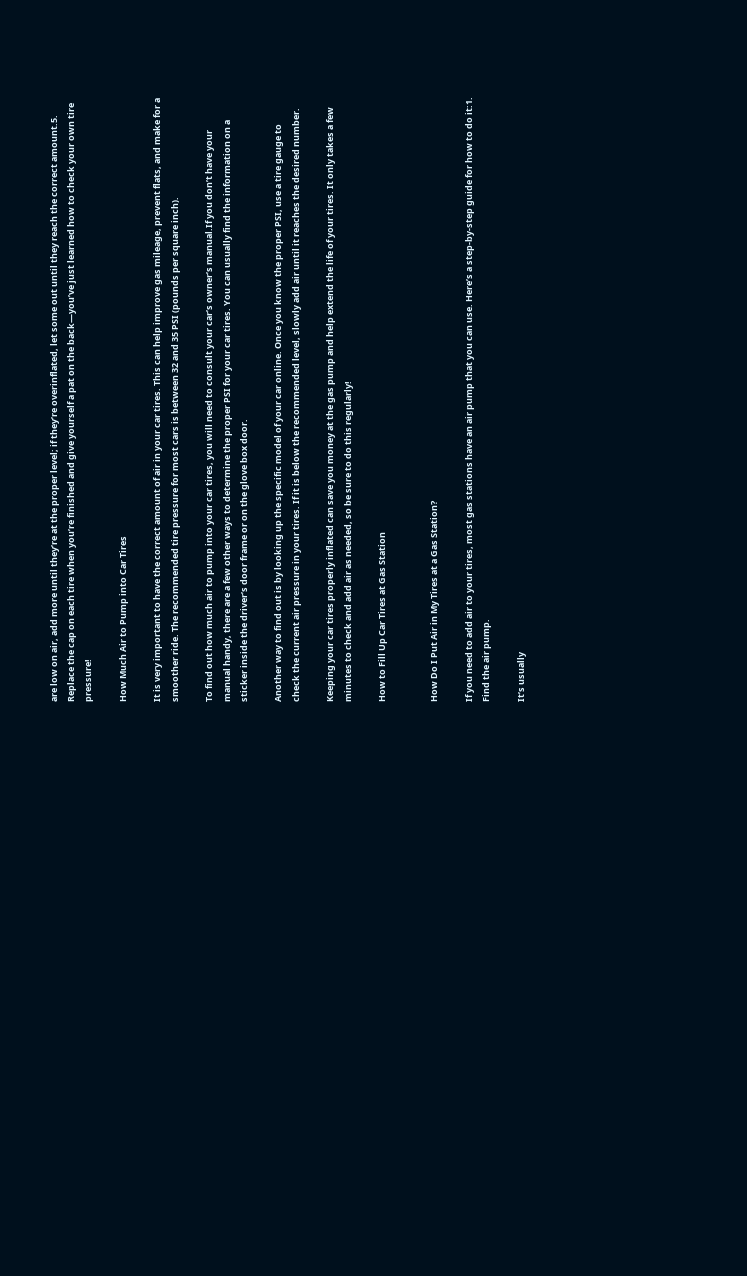are low on air, add more until they’re at the proper level; if they’re overinflated, let some out until they reach the correct amount.5. Replace the cap on each tire when you’re finished and give yourself a pat on the back—you’ve just learned how to check your own tire pressure!

How Much Air to Pump into Car Tires

It is very important to have the correct amount of air in your car tires. This can help improve gas mileage, prevent flats, and make for a smoother ride. The recommended tire pressure for most cars is between 32 and 35 PSI (pounds per square inch).

To find out how much air to pump into your car tires, you will need to consult your car’s owner’s manual.If you don’t have your manual handy, there are a few other ways to determine the proper PSI for your car tires. You can usually find the information on a sticker inside the driver’s door frame or on the glove box door.

Another way to find out is by looking up the specific model of your car online. Once you know the proper PSI, use a tire gauge to check the current air pressure in your tires. If it is below the recommended level, slowly add air until it reaches the desired number.

Keeping your car tires properly inflated can save you money at the gas pump and help extend the life of your tires. It only takes a few minutes to check and add air as needed, so be sure to do this regularly!

How to Fill Up Car Tires at Gas Station


How Do I Put Air in My Tires at a Gas Station?

If you need to add air to your tires, most gas stations have an air pump that you can use. Here’s a step-by-step guide for how to do it:1. Find the air pump.

It’s usually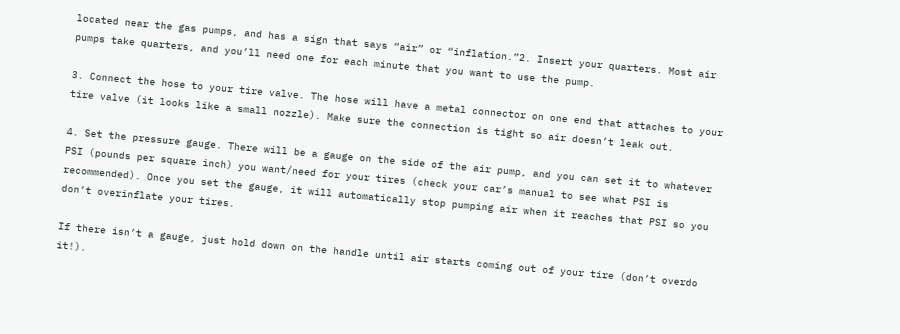located near the gas pumps, and has a sign that says “air” or “inflation.”2. Insert your quarters. Most air pumps take quarters, and you’ll need one for each minute that you want to use the pump.

3. Connect the hose to your tire valve. The hose will have a metal connector on one end that attaches to your tire valve (it looks like a small nozzle). Make sure the connection is tight so air doesn’t leak out.

4. Set the pressure gauge. There will be a gauge on the side of the air pump, and you can set it to whatever PSI (pounds per square inch) you want/need for your tires (check your car’s manual to see what PSI is recommended). Once you set the gauge, it will automatically stop pumping air when it reaches that PSI so you don’t overinflate your tires.

If there isn’t a gauge, just hold down on the handle until air starts coming out of your tire (don’t overdo it!).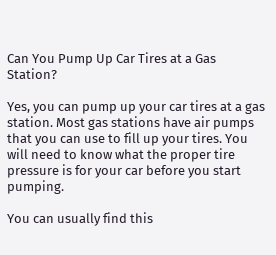Can You Pump Up Car Tires at a Gas Station?

Yes, you can pump up your car tires at a gas station. Most gas stations have air pumps that you can use to fill up your tires. You will need to know what the proper tire pressure is for your car before you start pumping.

You can usually find this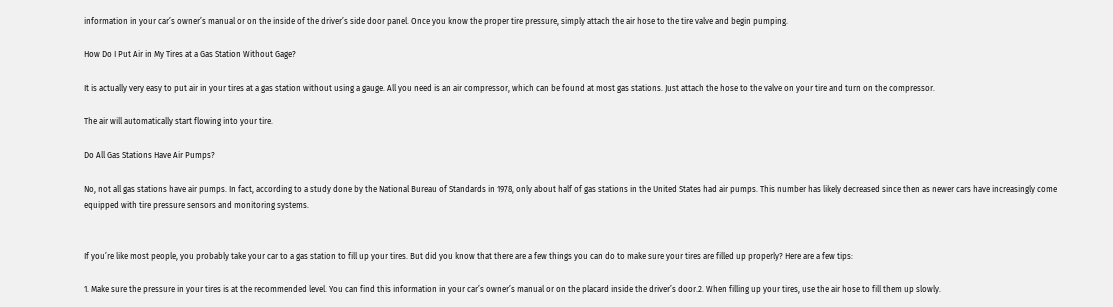information in your car’s owner’s manual or on the inside of the driver’s side door panel. Once you know the proper tire pressure, simply attach the air hose to the tire valve and begin pumping.

How Do I Put Air in My Tires at a Gas Station Without Gage?

It is actually very easy to put air in your tires at a gas station without using a gauge. All you need is an air compressor, which can be found at most gas stations. Just attach the hose to the valve on your tire and turn on the compressor.

The air will automatically start flowing into your tire.

Do All Gas Stations Have Air Pumps?

No, not all gas stations have air pumps. In fact, according to a study done by the National Bureau of Standards in 1978, only about half of gas stations in the United States had air pumps. This number has likely decreased since then as newer cars have increasingly come equipped with tire pressure sensors and monitoring systems.


If you’re like most people, you probably take your car to a gas station to fill up your tires. But did you know that there are a few things you can do to make sure your tires are filled up properly? Here are a few tips:

1. Make sure the pressure in your tires is at the recommended level. You can find this information in your car’s owner’s manual or on the placard inside the driver’s door.2. When filling up your tires, use the air hose to fill them up slowly.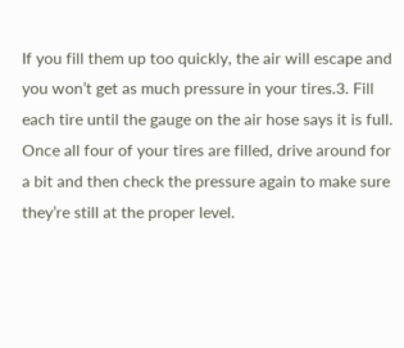If you fill them up too quickly, the air will escape and you won’t get as much pressure in your tires.3. Fill each tire until the gauge on the air hose says it is full. Once all four of your tires are filled, drive around for a bit and then check the pressure again to make sure they’re still at the proper level.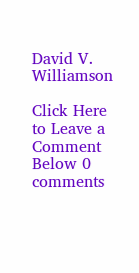David V. Williamson

Click Here to Leave a Comment Below 0 comments